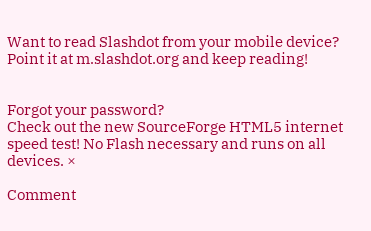Want to read Slashdot from your mobile device? Point it at m.slashdot.org and keep reading!


Forgot your password?
Check out the new SourceForge HTML5 internet speed test! No Flash necessary and runs on all devices. ×

Comment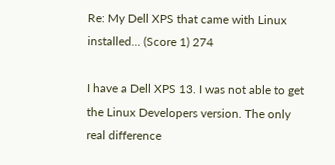Re: My Dell XPS that came with Linux installed... (Score 1) 274

I have a Dell XPS 13. I was not able to get the Linux Developers version. The only real difference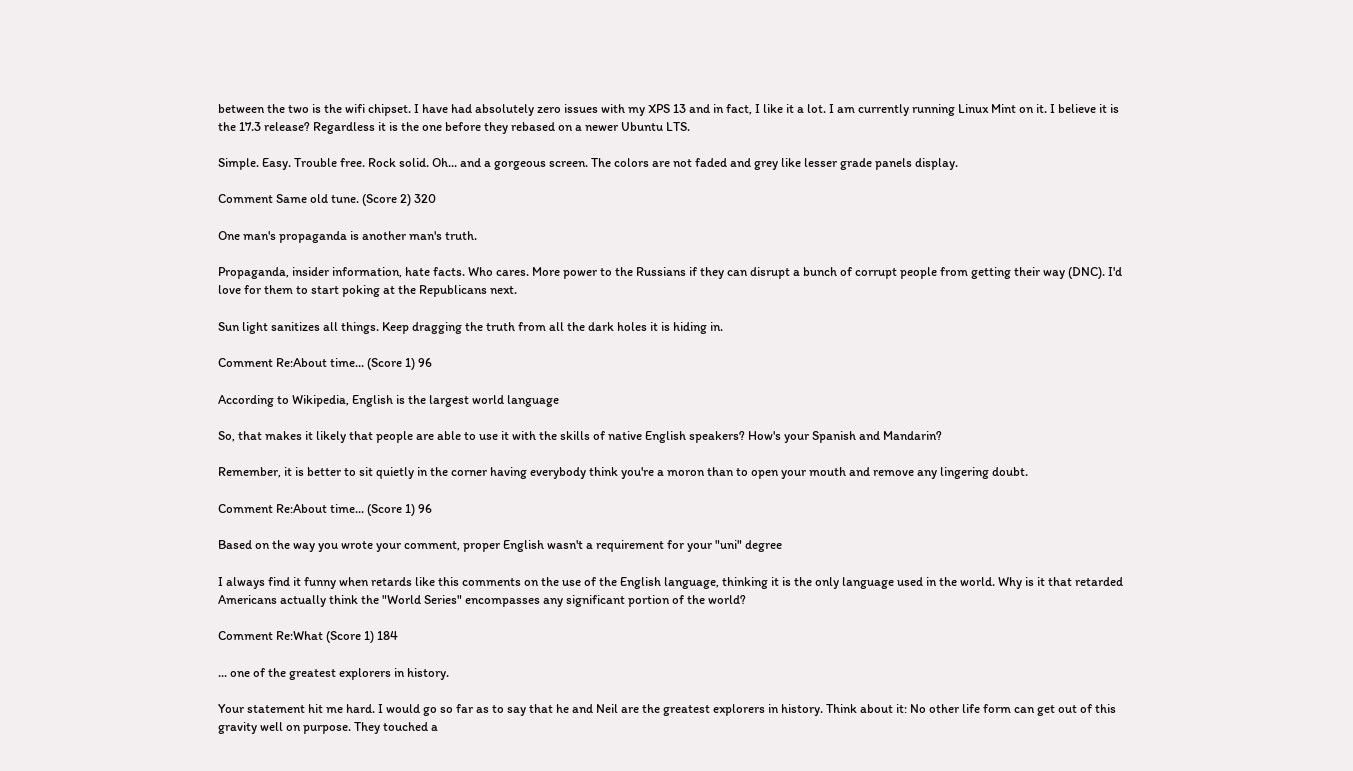between the two is the wifi chipset. I have had absolutely zero issues with my XPS 13 and in fact, I like it a lot. I am currently running Linux Mint on it. I believe it is the 17.3 release? Regardless it is the one before they rebased on a newer Ubuntu LTS.

Simple. Easy. Trouble free. Rock solid. Oh... and a gorgeous screen. The colors are not faded and grey like lesser grade panels display.

Comment Same old tune. (Score 2) 320

One man's propaganda is another man's truth.

Propaganda, insider information, hate facts. Who cares. More power to the Russians if they can disrupt a bunch of corrupt people from getting their way (DNC). I'd love for them to start poking at the Republicans next.

Sun light sanitizes all things. Keep dragging the truth from all the dark holes it is hiding in.

Comment Re:About time... (Score 1) 96

According to Wikipedia, English is the largest world language

So, that makes it likely that people are able to use it with the skills of native English speakers? How's your Spanish and Mandarin?

Remember, it is better to sit quietly in the corner having everybody think you're a moron than to open your mouth and remove any lingering doubt.

Comment Re:About time... (Score 1) 96

Based on the way you wrote your comment, proper English wasn't a requirement for your "uni" degree

I always find it funny when retards like this comments on the use of the English language, thinking it is the only language used in the world. Why is it that retarded Americans actually think the "World Series" encompasses any significant portion of the world?

Comment Re:What (Score 1) 184

... one of the greatest explorers in history.

Your statement hit me hard. I would go so far as to say that he and Neil are the greatest explorers in history. Think about it: No other life form can get out of this gravity well on purpose. They touched a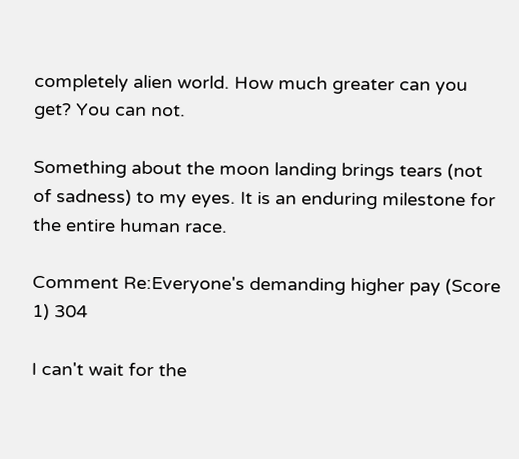completely alien world. How much greater can you get? You can not.

Something about the moon landing brings tears (not of sadness) to my eyes. It is an enduring milestone for the entire human race.

Comment Re:Everyone's demanding higher pay (Score 1) 304

I can't wait for the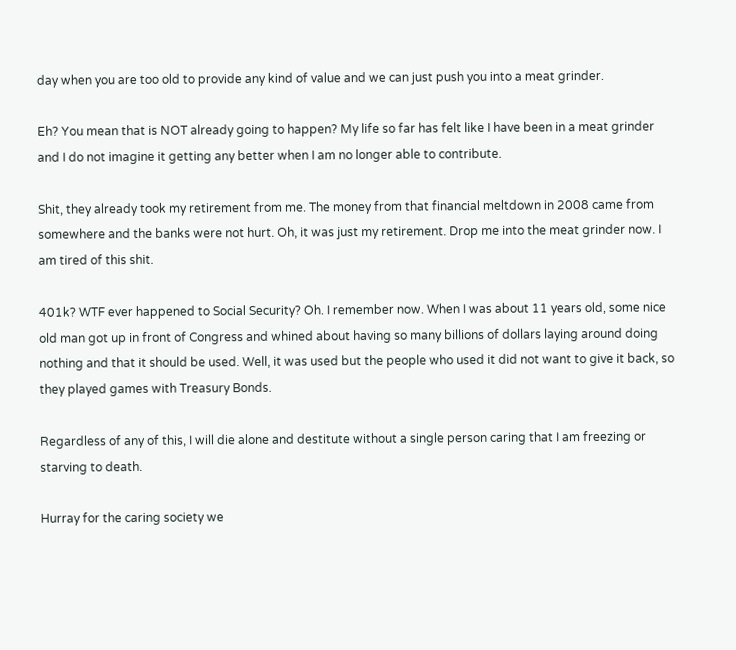day when you are too old to provide any kind of value and we can just push you into a meat grinder.

Eh? You mean that is NOT already going to happen? My life so far has felt like I have been in a meat grinder and I do not imagine it getting any better when I am no longer able to contribute.

Shit, they already took my retirement from me. The money from that financial meltdown in 2008 came from somewhere and the banks were not hurt. Oh, it was just my retirement. Drop me into the meat grinder now. I am tired of this shit.

401k? WTF ever happened to Social Security? Oh. I remember now. When I was about 11 years old, some nice old man got up in front of Congress and whined about having so many billions of dollars laying around doing nothing and that it should be used. Well, it was used but the people who used it did not want to give it back, so they played games with Treasury Bonds.

Regardless of any of this, I will die alone and destitute without a single person caring that I am freezing or starving to death.

Hurray for the caring society we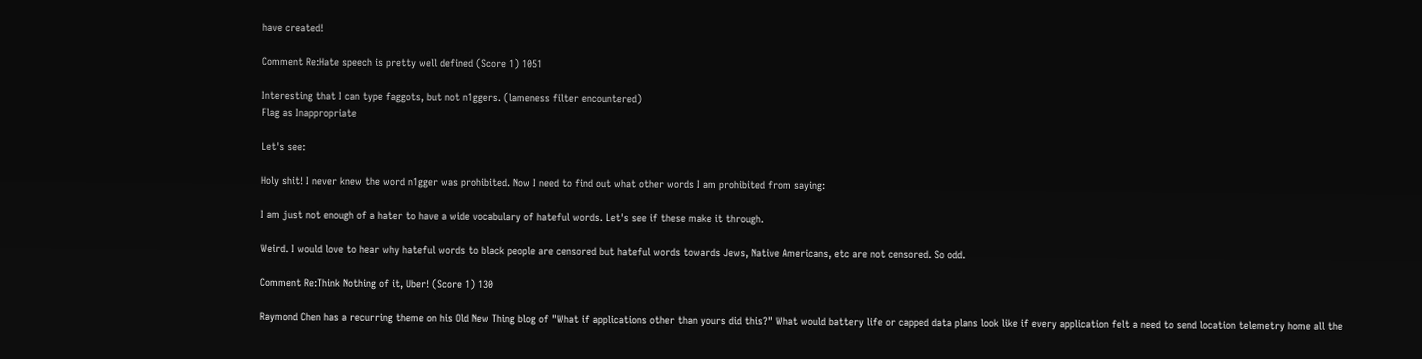have created!

Comment Re:Hate speech is pretty well defined (Score 1) 1051

Interesting that I can type faggots, but not n1ggers. (lameness filter encountered)
Flag as Inappropriate

Let's see:

Holy shit! I never knew the word n1gger was prohibited. Now I need to find out what other words I am prohibited from saying:

I am just not enough of a hater to have a wide vocabulary of hateful words. Let's see if these make it through.

Weird. I would love to hear why hateful words to black people are censored but hateful words towards Jews, Native Americans, etc are not censored. So odd.

Comment Re:Think Nothing of it, Uber! (Score 1) 130

Raymond Chen has a recurring theme on his Old New Thing blog of "What if applications other than yours did this?" What would battery life or capped data plans look like if every application felt a need to send location telemetry home all the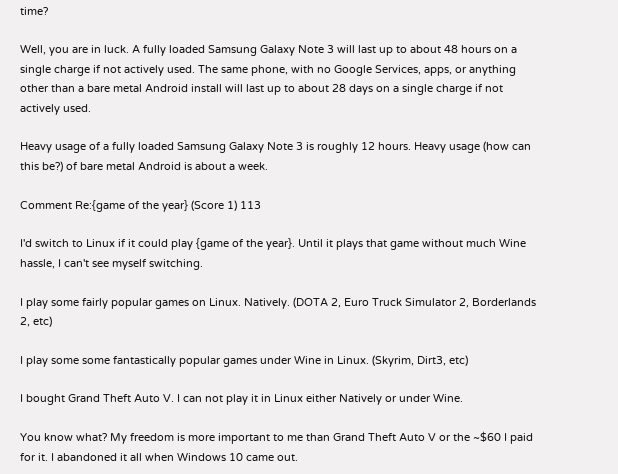time?

Well, you are in luck. A fully loaded Samsung Galaxy Note 3 will last up to about 48 hours on a single charge if not actively used. The same phone, with no Google Services, apps, or anything other than a bare metal Android install will last up to about 28 days on a single charge if not actively used.

Heavy usage of a fully loaded Samsung Galaxy Note 3 is roughly 12 hours. Heavy usage (how can this be?) of bare metal Android is about a week.

Comment Re:{game of the year} (Score 1) 113

I'd switch to Linux if it could play {game of the year}. Until it plays that game without much Wine hassle, I can't see myself switching.

I play some fairly popular games on Linux. Natively. (DOTA 2, Euro Truck Simulator 2, Borderlands 2, etc)

I play some some fantastically popular games under Wine in Linux. (Skyrim, Dirt3, etc)

I bought Grand Theft Auto V. I can not play it in Linux either Natively or under Wine.

You know what? My freedom is more important to me than Grand Theft Auto V or the ~$60 I paid for it. I abandoned it all when Windows 10 came out.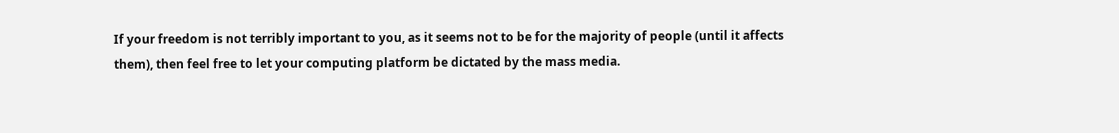If your freedom is not terribly important to you, as it seems not to be for the majority of people (until it affects them), then feel free to let your computing platform be dictated by the mass media.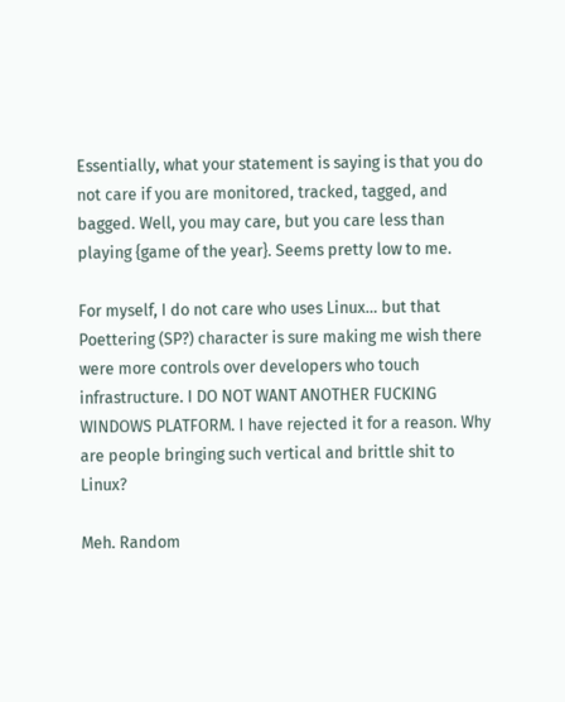Essentially, what your statement is saying is that you do not care if you are monitored, tracked, tagged, and bagged. Well, you may care, but you care less than playing {game of the year}. Seems pretty low to me.

For myself, I do not care who uses Linux... but that Poettering (SP?) character is sure making me wish there were more controls over developers who touch infrastructure. I DO NOT WANT ANOTHER FUCKING WINDOWS PLATFORM. I have rejected it for a reason. Why are people bringing such vertical and brittle shit to Linux?

Meh. Random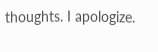thoughts. I apologize.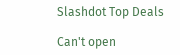Slashdot Top Deals

Can't open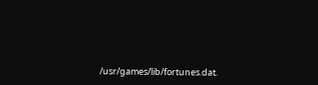/usr/games/lib/fortunes.dat.